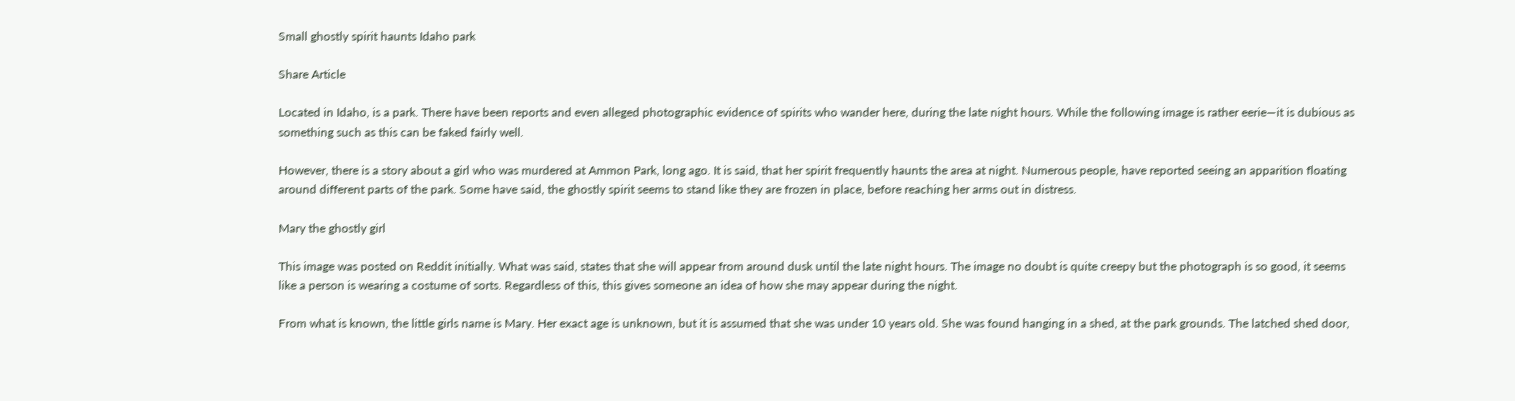Small ghostly spirit haunts Idaho park

Share Article

Located in Idaho, is a park. There have been reports and even alleged photographic evidence of spirits who wander here, during the late night hours. While the following image is rather eerie—it is dubious as something such as this can be faked fairly well.

However, there is a story about a girl who was murdered at Ammon Park, long ago. It is said, that her spirit frequently haunts the area at night. Numerous people, have reported seeing an apparition floating around different parts of the park. Some have said, the ghostly spirit seems to stand like they are frozen in place, before reaching her arms out in distress.

Mary the ghostly girl

This image was posted on Reddit initially. What was said, states that she will appear from around dusk until the late night hours. The image no doubt is quite creepy but the photograph is so good, it seems like a person is wearing a costume of sorts. Regardless of this, this gives someone an idea of how she may appear during the night.

From what is known, the little girls name is Mary. Her exact age is unknown, but it is assumed that she was under 10 years old. She was found hanging in a shed, at the park grounds. The latched shed door,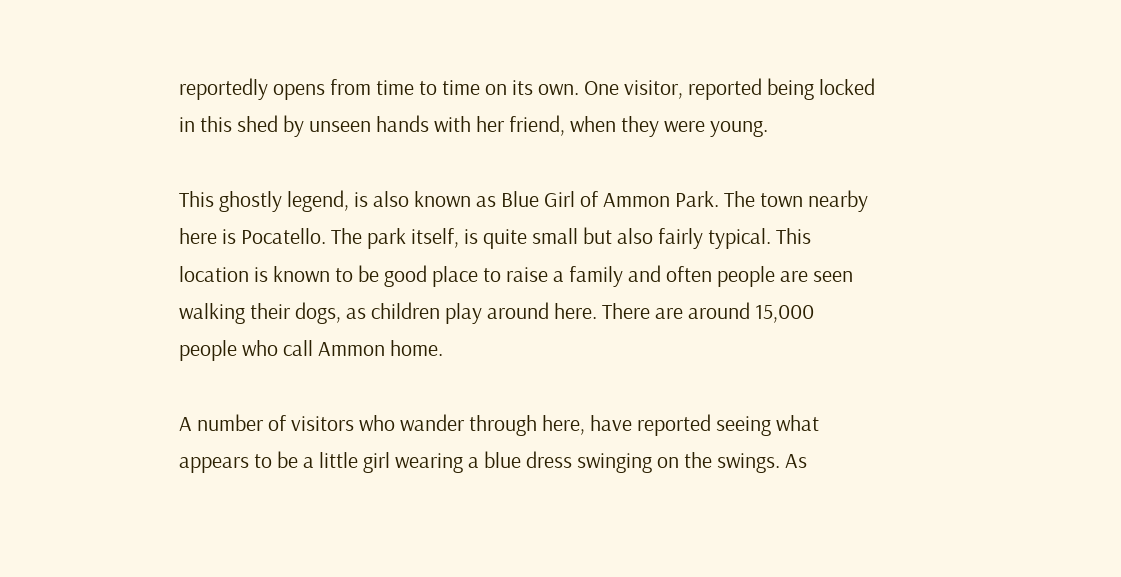reportedly opens from time to time on its own. One visitor, reported being locked in this shed by unseen hands with her friend, when they were young.

This ghostly legend, is also known as Blue Girl of Ammon Park. The town nearby here is Pocatello. The park itself, is quite small but also fairly typical. This location is known to be good place to raise a family and often people are seen walking their dogs, as children play around here. There are around 15,000 people who call Ammon home.

A number of visitors who wander through here, have reported seeing what appears to be a little girl wearing a blue dress swinging on the swings. As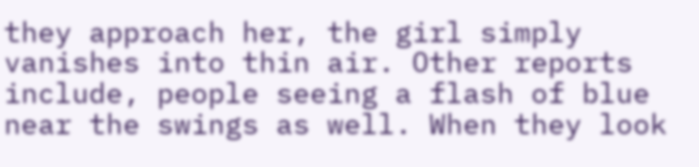they approach her, the girl simply vanishes into thin air. Other reports include, people seeing a flash of blue near the swings as well. When they look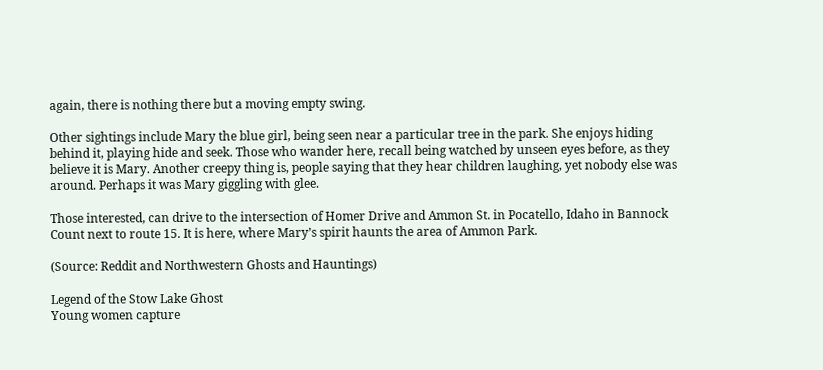again, there is nothing there but a moving empty swing.

Other sightings include Mary the blue girl, being seen near a particular tree in the park. She enjoys hiding behind it, playing hide and seek. Those who wander here, recall being watched by unseen eyes before, as they believe it is Mary. Another creepy thing is, people saying that they hear children laughing, yet nobody else was around. Perhaps it was Mary giggling with glee.

Those interested, can drive to the intersection of Homer Drive and Ammon St. in Pocatello, Idaho in Bannock Count next to route 15. It is here, where Mary’s spirit haunts the area of Ammon Park.

(Source: Reddit and Northwestern Ghosts and Hauntings)

Legend of the Stow Lake Ghost
Young women capture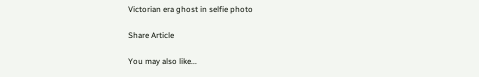Victorian era ghost in selfie photo

Share Article

You may also like...